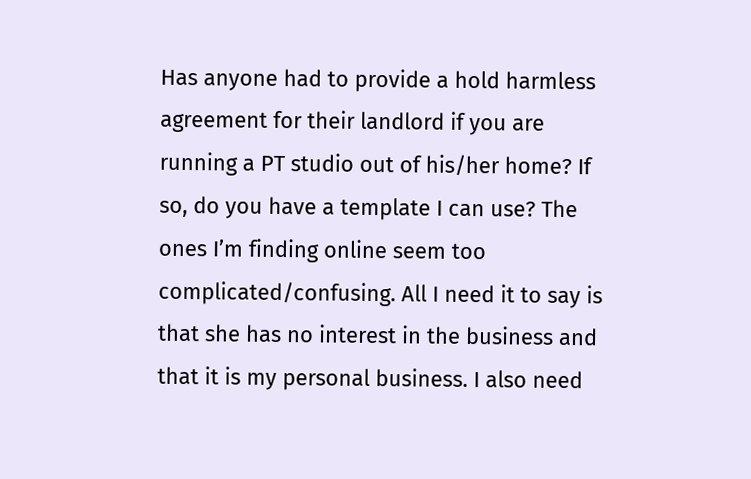Has anyone had to provide a hold harmless agreement for their landlord if you are running a PT studio out of his/her home? If so, do you have a template I can use? The ones I’m finding online seem too complicated/confusing. All I need it to say is that she has no interest in the business and that it is my personal business. I also need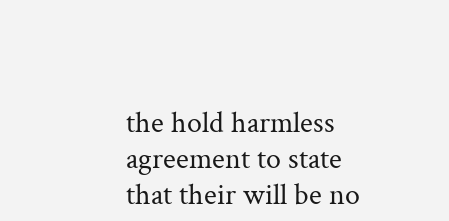the hold harmless agreement to state that their will be no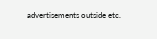advertisements outside etc.